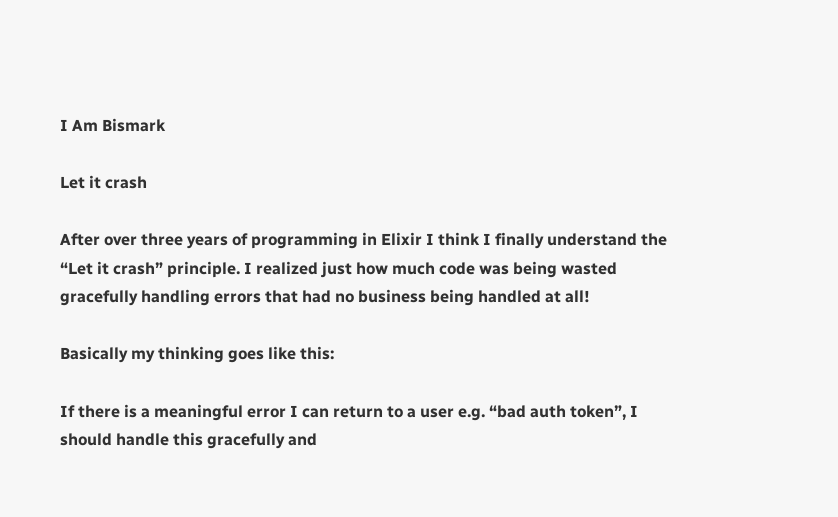I Am Bismark

Let it crash

After over three years of programming in Elixir I think I finally understand the “Let it crash” principle. I realized just how much code was being wasted gracefully handling errors that had no business being handled at all!

Basically my thinking goes like this:

If there is a meaningful error I can return to a user e.g. “bad auth token”, I should handle this gracefully and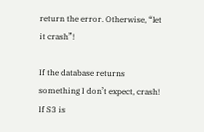return the error. Otherwise, “let it crash”!

If the database returns something I don’t expect, crash! If S3 is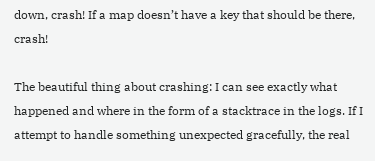down, crash! If a map doesn’t have a key that should be there, crash!

The beautiful thing about crashing: I can see exactly what happened and where in the form of a stacktrace in the logs. If I attempt to handle something unexpected gracefully, the real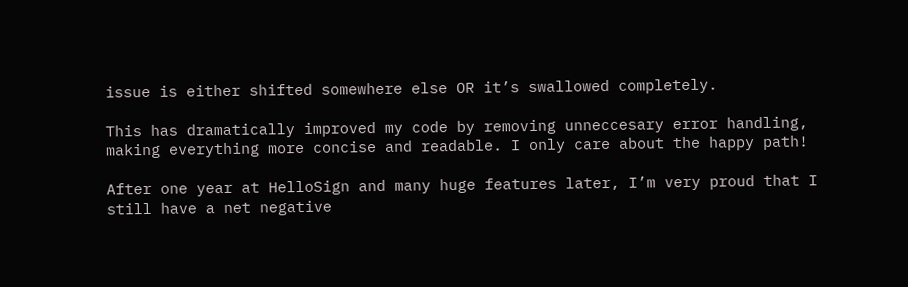issue is either shifted somewhere else OR it’s swallowed completely.

This has dramatically improved my code by removing unneccesary error handling, making everything more concise and readable. I only care about the happy path!

After one year at HelloSign and many huge features later, I’m very proud that I still have a net negative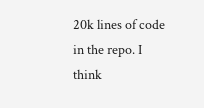20k lines of code in the repo. I think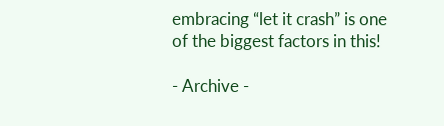embracing “let it crash” is one of the biggest factors in this!

- Archive -